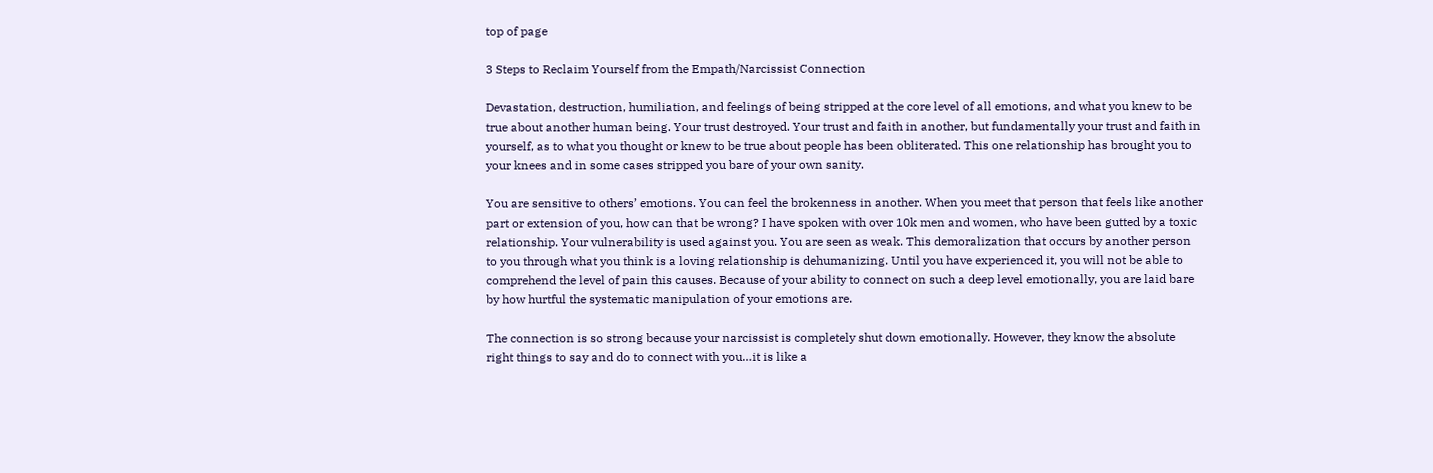top of page

3 Steps to Reclaim Yourself from the Empath/Narcissist Connection

Devastation, destruction, humiliation, and feelings of being stripped at the core level of all emotions, and what you knew to be true about another human being. Your trust destroyed. Your trust and faith in another, but fundamentally your trust and faith in yourself, as to what you thought or knew to be true about people has been obliterated. This one relationship has brought you to your knees and in some cases stripped you bare of your own sanity.

You are sensitive to others’ emotions. You can feel the brokenness in another. When you meet that person that feels like another part or extension of you, how can that be wrong? I have spoken with over 10k men and women, who have been gutted by a toxic relationship. Your vulnerability is used against you. You are seen as weak. This demoralization that occurs by another person to you through what you think is a loving relationship is dehumanizing. Until you have experienced it, you will not be able to comprehend the level of pain this causes. Because of your ability to connect on such a deep level emotionally, you are laid bare by how hurtful the systematic manipulation of your emotions are.

The connection is so strong because your narcissist is completely shut down emotionally. However, they know the absolute right things to say and do to connect with you…it is like a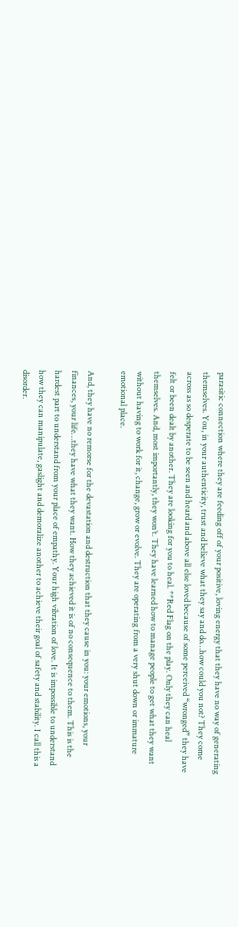parasitic connection where they are feeding off of your positive, loving energy that they have no way of generating themselves. You, in your authenticity, trust and believe what they say and do…how could you not? They come across as so desperate to be seen and heard and above all else loved because of some perceived “wronged” they have felt or been dealt by another. They are looking for you to heal. **Red Flag on the play. Only they can heal themselves. And, most importantly, they won’t. They have learned how to manage people to get what they want without having to work for it, change, grow or evolve. They are operating from a very shut down or immature emotional place.

And, they have no remorse for the devastation and destruction that they cause in you: your emotions, your finances, your life…they have what they want. How they achieved it is of no consequence to them. This is the hardest part to understand from your place of empathy. Your high vibration of love. It is impossible to understand how they can manipulate, gaslight and demoralize another to achieve their goal of safety and stability. I call this a disorder.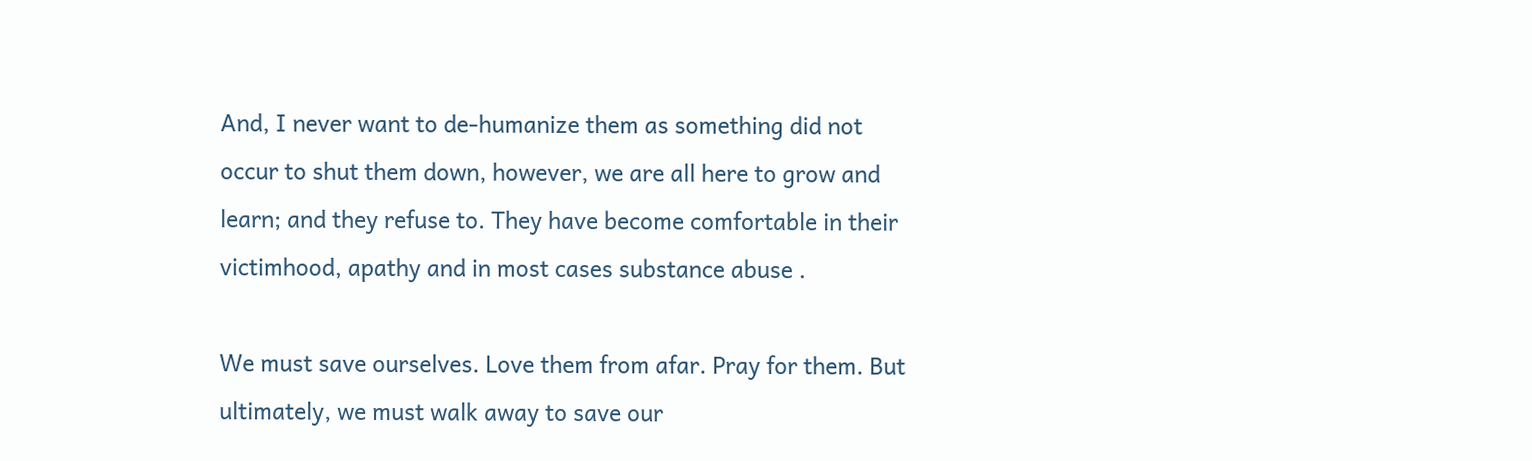And, I never want to de-humanize them as something did not occur to shut them down, however, we are all here to grow and learn; and they refuse to. They have become comfortable in their victimhood, apathy and in most cases substance abuse .

We must save ourselves. Love them from afar. Pray for them. But ultimately, we must walk away to save our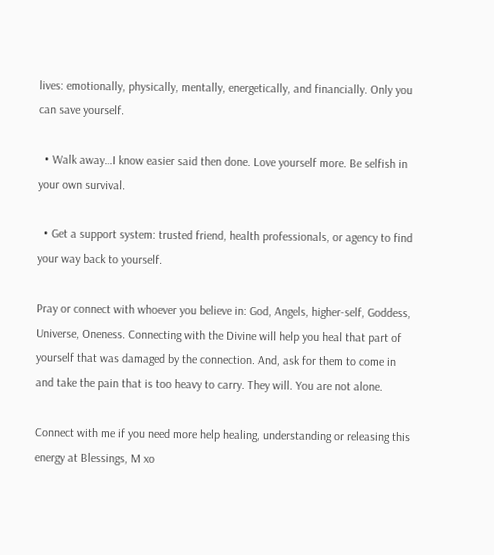lives: emotionally, physically, mentally, energetically, and financially. Only you can save yourself.

  • Walk away…I know easier said then done. Love yourself more. Be selfish in your own survival.

  • Get a support system: trusted friend, health professionals, or agency to find your way back to yourself.

Pray or connect with whoever you believe in: God, Angels, higher-self, Goddess, Universe, Oneness. Connecting with the Divine will help you heal that part of yourself that was damaged by the connection. And, ask for them to come in and take the pain that is too heavy to carry. They will. You are not alone.

Connect with me if you need more help healing, understanding or releasing this energy at Blessings, M xo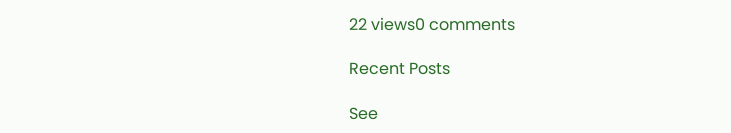22 views0 comments

Recent Posts

See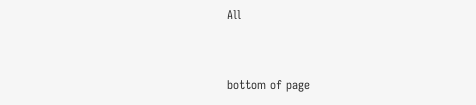All


bottom of page